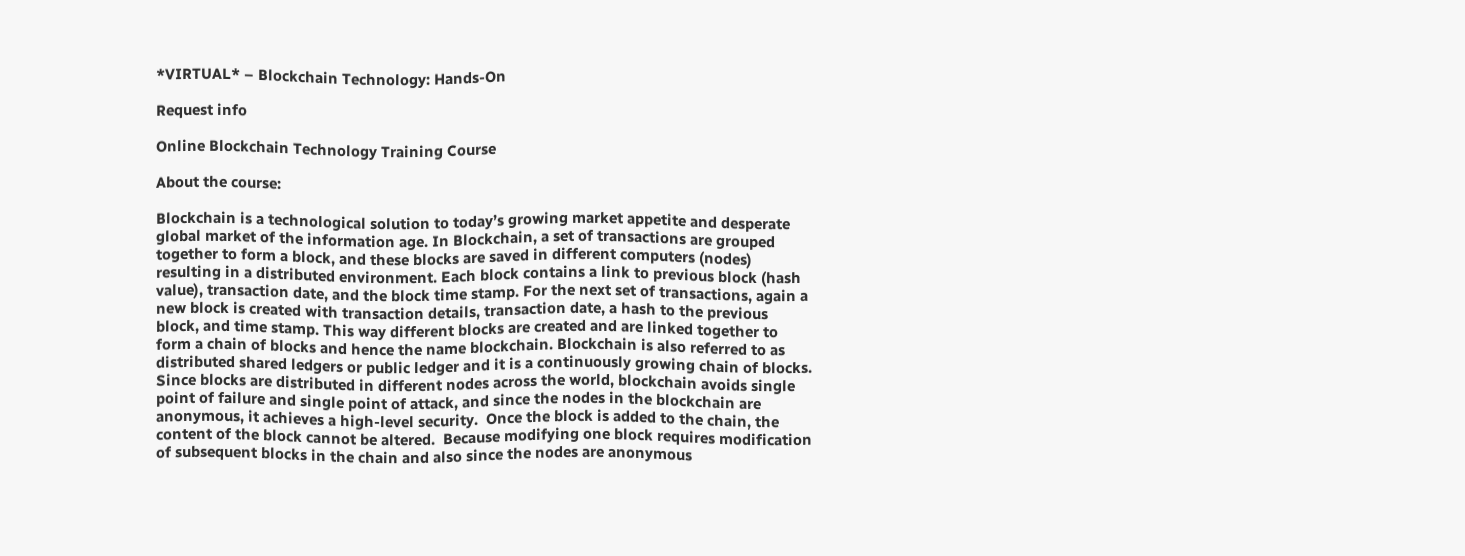*VIRTUAL* – Blockchain Technology: Hands-On

Request info

Online Blockchain Technology Training Course

About the course:

Blockchain is a technological solution to today’s growing market appetite and desperate global market of the information age. In Blockchain, a set of transactions are grouped together to form a block, and these blocks are saved in different computers (nodes) resulting in a distributed environment. Each block contains a link to previous block (hash value), transaction date, and the block time stamp. For the next set of transactions, again a new block is created with transaction details, transaction date, a hash to the previous block, and time stamp. This way different blocks are created and are linked together to form a chain of blocks and hence the name blockchain. Blockchain is also referred to as distributed shared ledgers or public ledger and it is a continuously growing chain of blocks. Since blocks are distributed in different nodes across the world, blockchain avoids single point of failure and single point of attack, and since the nodes in the blockchain are anonymous, it achieves a high-level security.  Once the block is added to the chain, the content of the block cannot be altered.  Because modifying one block requires modification of subsequent blocks in the chain and also since the nodes are anonymous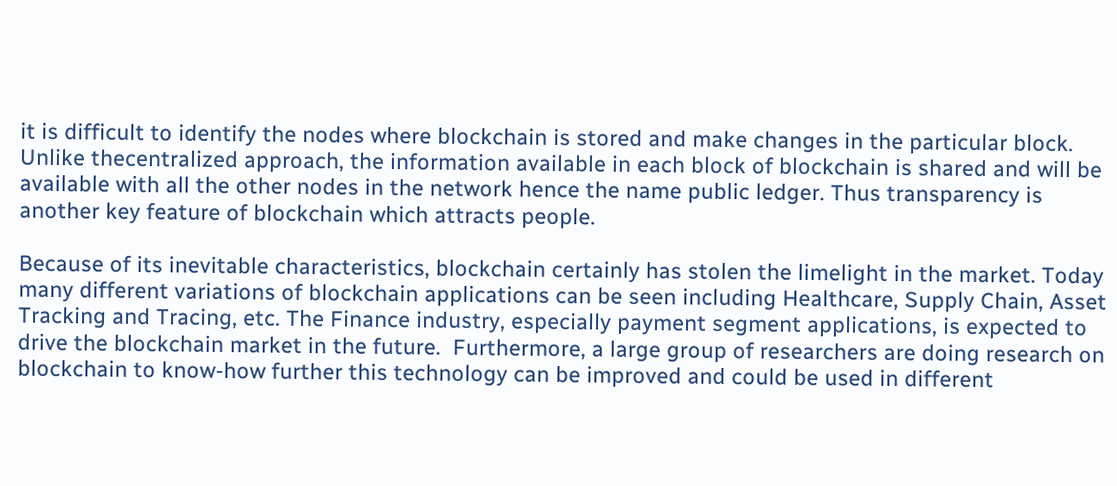it is difficult to identify the nodes where blockchain is stored and make changes in the particular block. Unlike thecentralized approach, the information available in each block of blockchain is shared and will be available with all the other nodes in the network hence the name public ledger. Thus transparency is another key feature of blockchain which attracts people.

Because of its inevitable characteristics, blockchain certainly has stolen the limelight in the market. Today many different variations of blockchain applications can be seen including Healthcare, Supply Chain, Asset Tracking and Tracing, etc. The Finance industry, especially payment segment applications, is expected to drive the blockchain market in the future.  Furthermore, a large group of researchers are doing research on blockchain to know-how further this technology can be improved and could be used in different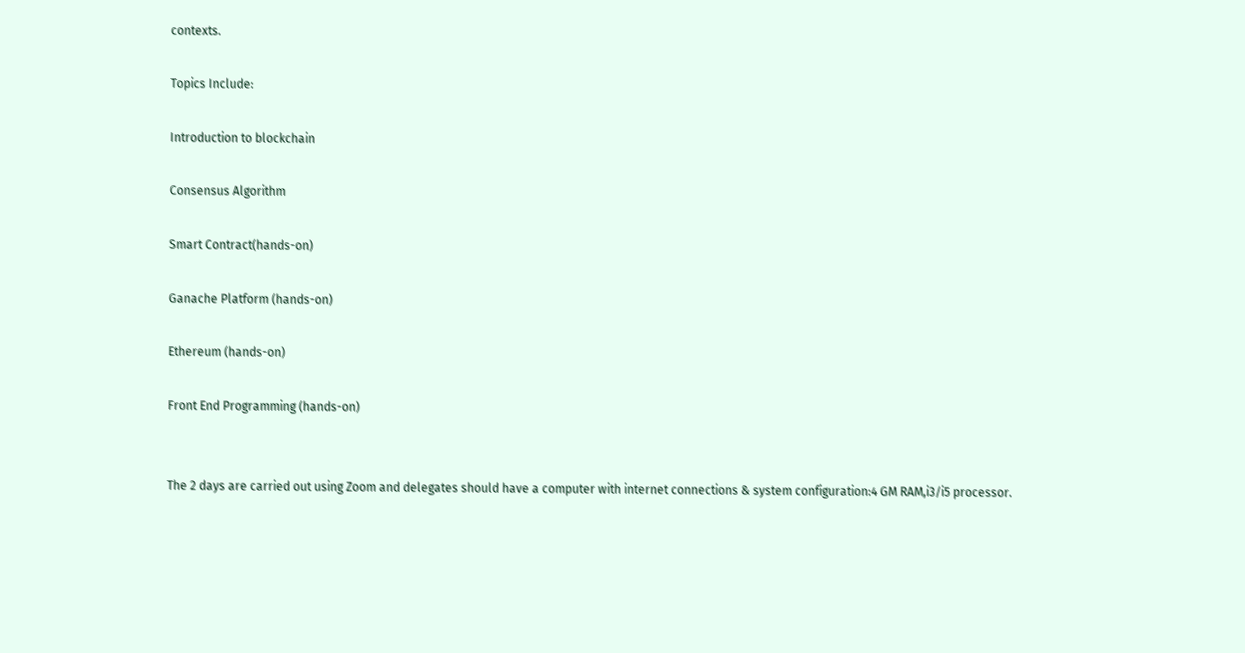contexts.

Topics Include:

Introduction to blockchain

Consensus Algorithm

Smart Contract(hands-on)

Ganache Platform (hands-on)

Ethereum (hands-on)

Front End Programming (hands-on)


The 2 days are carried out using Zoom and delegates should have a computer with internet connections & system configuration:4 GM RAM,i3/i5 processor.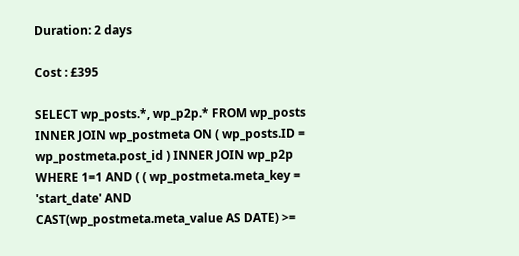Duration: 2 days

Cost : £395

SELECT wp_posts.*, wp_p2p.* FROM wp_posts INNER JOIN wp_postmeta ON ( wp_posts.ID = wp_postmeta.post_id ) INNER JOIN wp_p2p WHERE 1=1 AND ( ( wp_postmeta.meta_key = 'start_date' AND CAST(wp_postmeta.meta_value AS DATE) >=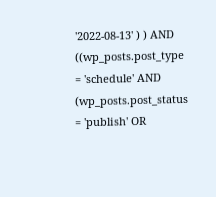'2022-08-13' ) ) AND ((wp_posts.post_type = 'schedule' AND (wp_posts.post_status = 'publish' OR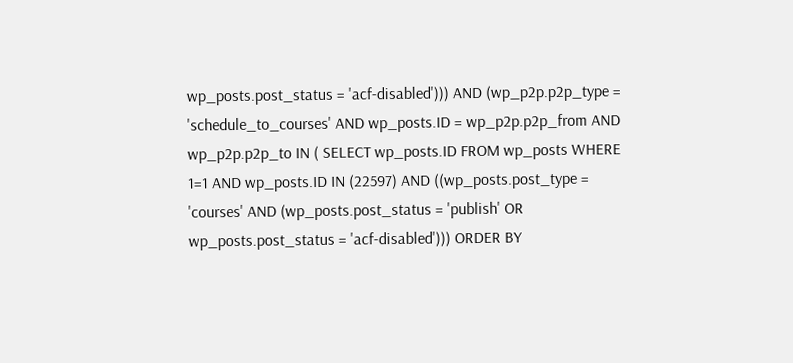wp_posts.post_status = 'acf-disabled'))) AND (wp_p2p.p2p_type = 'schedule_to_courses' AND wp_posts.ID = wp_p2p.p2p_from AND wp_p2p.p2p_to IN ( SELECT wp_posts.ID FROM wp_posts WHERE 1=1 AND wp_posts.ID IN (22597) AND ((wp_posts.post_type = 'courses' AND (wp_posts.post_status = 'publish' OR wp_posts.post_status = 'acf-disabled'))) ORDER BY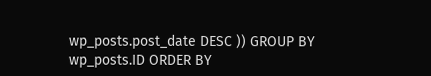wp_posts.post_date DESC )) GROUP BY wp_posts.ID ORDER BY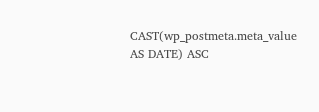CAST(wp_postmeta.meta_value AS DATE) ASC